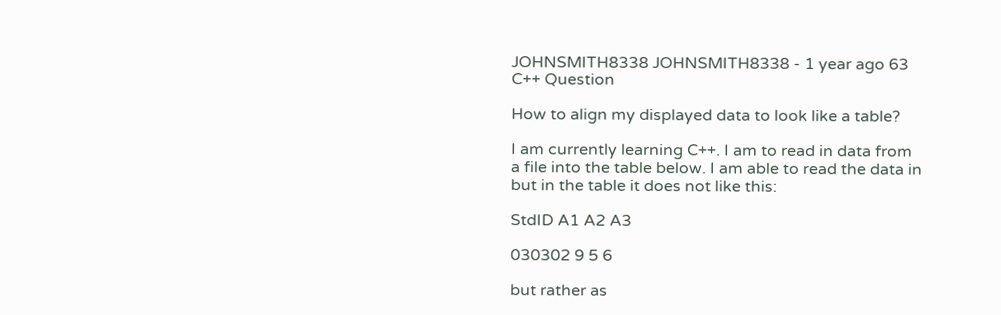JOHNSMITH8338 JOHNSMITH8338 - 1 year ago 63
C++ Question

How to align my displayed data to look like a table?

I am currently learning C++. I am to read in data from a file into the table below. I am able to read the data in but in the table it does not like this:

StdID A1 A2 A3

030302 9 5 6

but rather as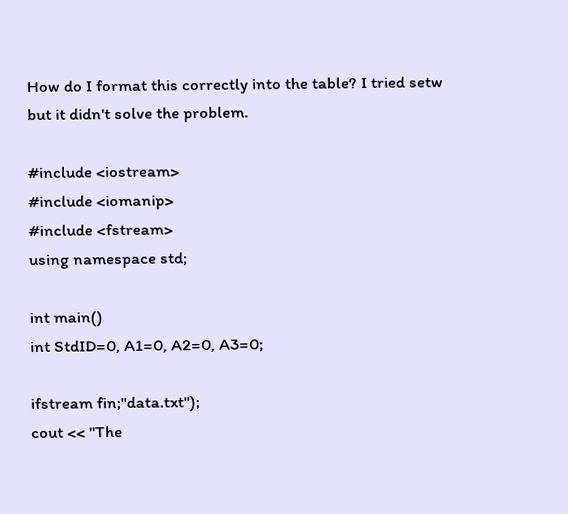How do I format this correctly into the table? I tried setw but it didn't solve the problem.

#include <iostream>
#include <iomanip>
#include <fstream>
using namespace std;

int main()
int StdID=0, A1=0, A2=0, A3=0;

ifstream fin;"data.txt");
cout << "The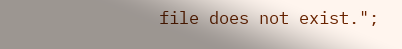file does not exist.";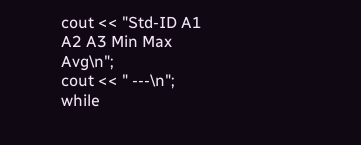cout << "Std-ID A1 A2 A3 Min Max Avg\n";
cout << " ---\n";
while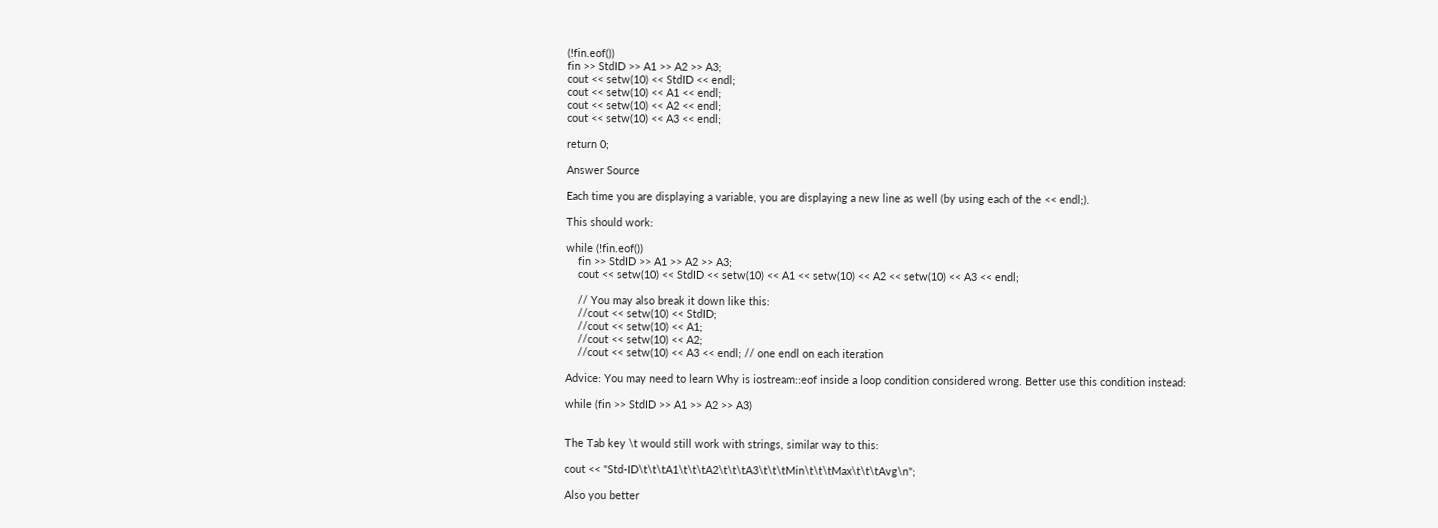(!fin.eof())
fin >> StdID >> A1 >> A2 >> A3;
cout << setw(10) << StdID << endl;
cout << setw(10) << A1 << endl;
cout << setw(10) << A2 << endl;
cout << setw(10) << A3 << endl;

return 0;

Answer Source

Each time you are displaying a variable, you are displaying a new line as well (by using each of the << endl;).

This should work:

while (!fin.eof())
    fin >> StdID >> A1 >> A2 >> A3;
    cout << setw(10) << StdID << setw(10) << A1 << setw(10) << A2 << setw(10) << A3 << endl;

    // You may also break it down like this:
    //cout << setw(10) << StdID;
    //cout << setw(10) << A1;
    //cout << setw(10) << A2;
    //cout << setw(10) << A3 << endl; // one endl on each iteration

Advice: You may need to learn Why is iostream::eof inside a loop condition considered wrong. Better use this condition instead:

while (fin >> StdID >> A1 >> A2 >> A3)


The Tab key \t would still work with strings, similar way to this:

cout << "Std-ID\t\t\tA1\t\t\tA2\t\t\tA3\t\t\tMin\t\t\tMax\t\t\tAvg\n";

Also you better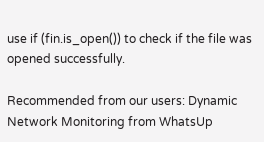use if (fin.is_open()) to check if the file was opened successfully.

Recommended from our users: Dynamic Network Monitoring from WhatsUp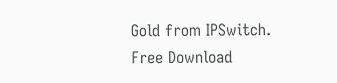Gold from IPSwitch. Free Download